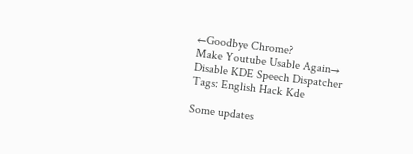←Goodbye Chrome?
Make Youtube Usable Again→
Disable KDE Speech Dispatcher
Tags: English Hack Kde

Some updates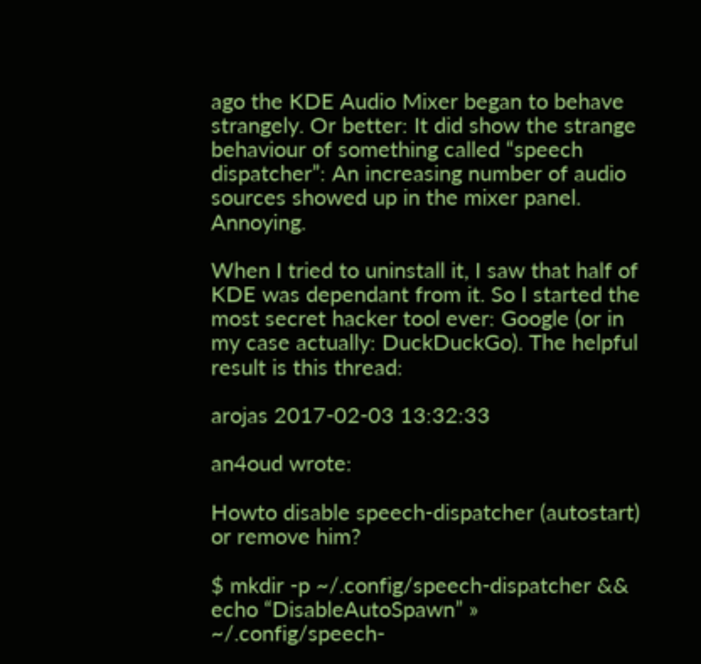ago the KDE Audio Mixer began to behave strangely. Or better: It did show the strange behaviour of something called “speech dispatcher”: An increasing number of audio sources showed up in the mixer panel. Annoying.

When I tried to uninstall it, I saw that half of KDE was dependant from it. So I started the most secret hacker tool ever: Google (or in my case actually: DuckDuckGo). The helpful result is this thread:

arojas 2017-02-03 13:32:33

an4oud wrote:

Howto disable speech-dispatcher (autostart) or remove him?

$ mkdir -p ~/.config/speech-dispatcher && echo “DisableAutoSpawn” » ~/.config/speech-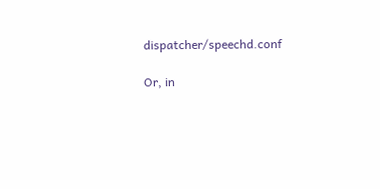dispatcher/speechd.conf

Or, in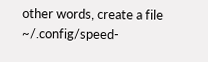other words, create a file ~/.config/speed-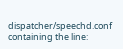dispatcher/speechd.conf containing the line: